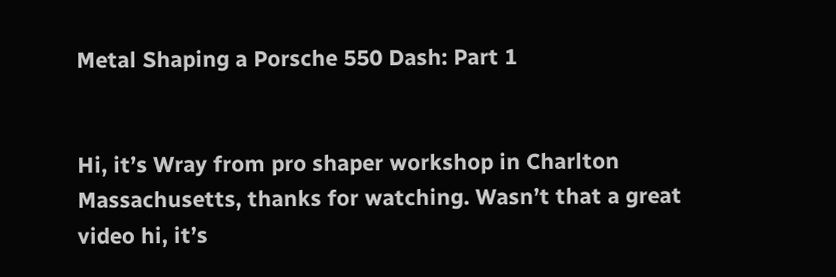Metal Shaping a Porsche 550 Dash: Part 1


Hi, it’s Wray from pro shaper workshop in Charlton Massachusetts, thanks for watching. Wasn’t that a great video hi, it’s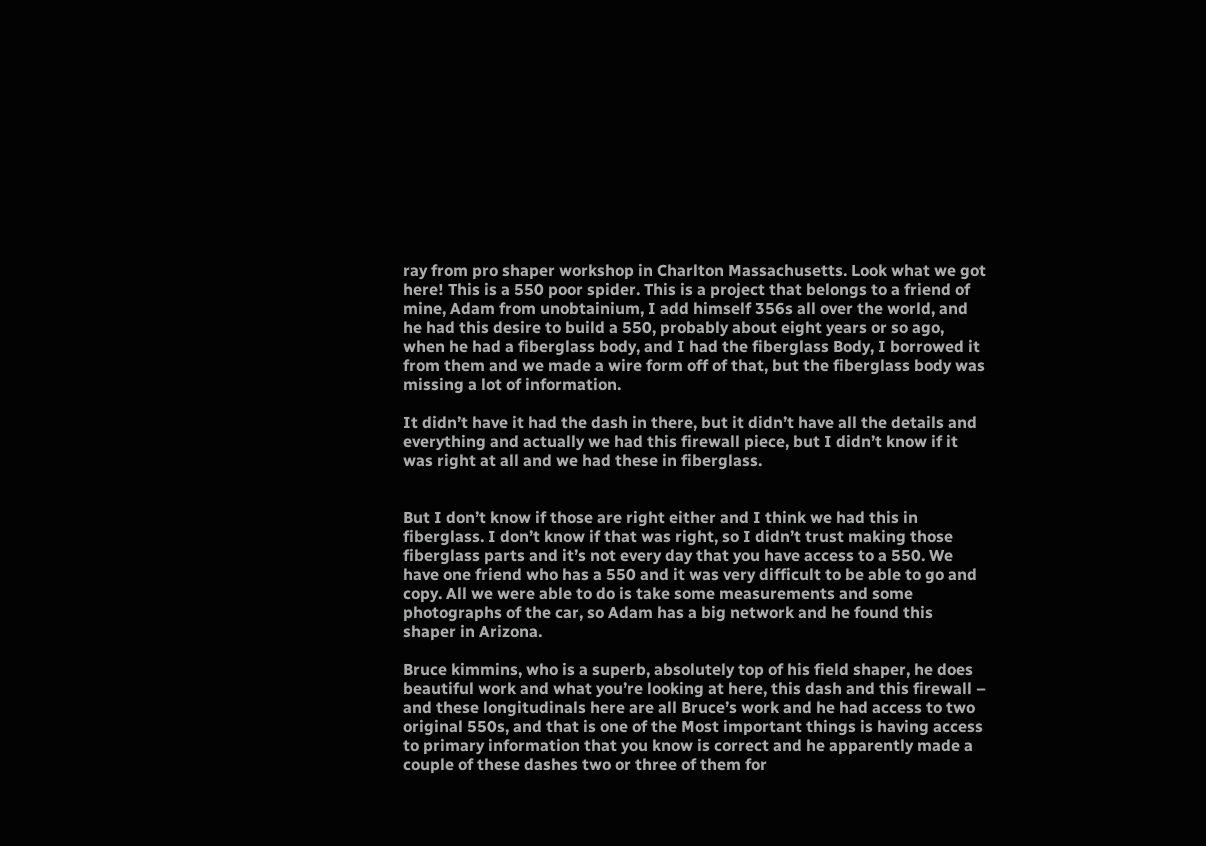ray from pro shaper workshop in Charlton Massachusetts. Look what we got here! This is a 550 poor spider. This is a project that belongs to a friend of mine, Adam from unobtainium, I add himself 356s all over the world, and he had this desire to build a 550, probably about eight years or so ago, when he had a fiberglass body, and I had the fiberglass Body, I borrowed it from them and we made a wire form off of that, but the fiberglass body was missing a lot of information.

It didn’t have it had the dash in there, but it didn’t have all the details and everything and actually we had this firewall piece, but I didn’t know if it was right at all and we had these in fiberglass.


But I don’t know if those are right either and I think we had this in fiberglass. I don’t know if that was right, so I didn’t trust making those fiberglass parts and it’s not every day that you have access to a 550. We have one friend who has a 550 and it was very difficult to be able to go and copy. All we were able to do is take some measurements and some photographs of the car, so Adam has a big network and he found this shaper in Arizona.

Bruce kimmins, who is a superb, absolutely top of his field shaper, he does beautiful work and what you’re looking at here, this dash and this firewall – and these longitudinals here are all Bruce’s work and he had access to two original 550s, and that is one of the Most important things is having access to primary information that you know is correct and he apparently made a couple of these dashes two or three of them for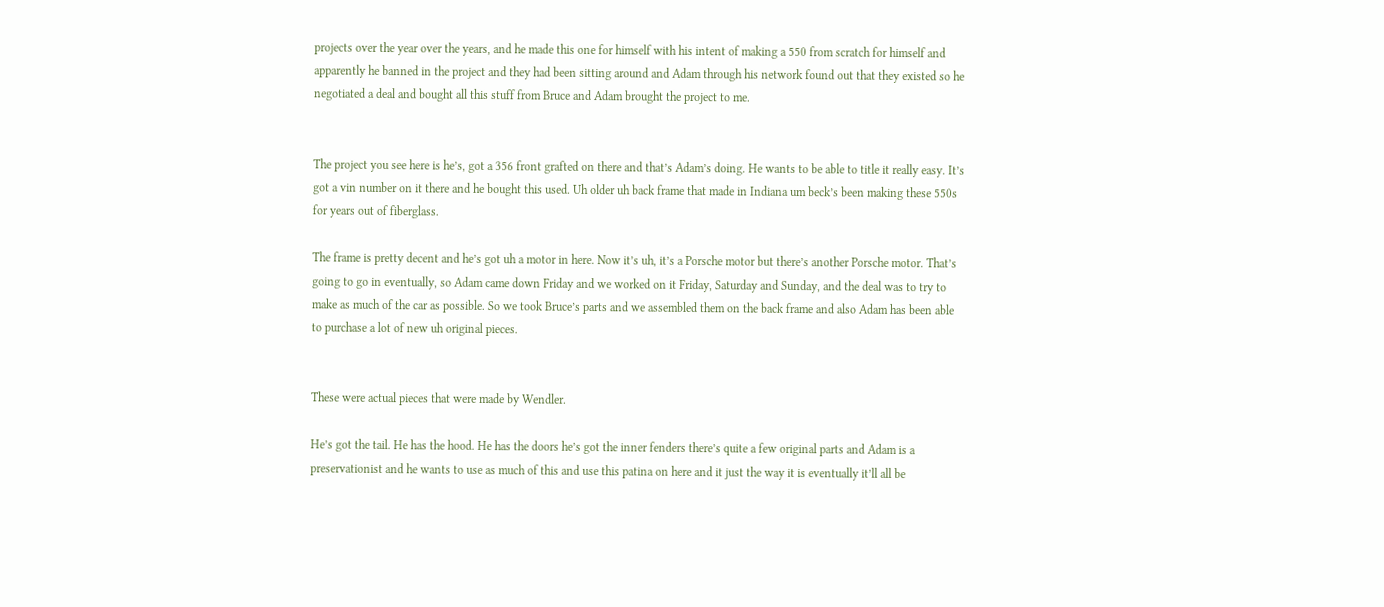projects over the year over the years, and he made this one for himself with his intent of making a 550 from scratch for himself and apparently he banned in the project and they had been sitting around and Adam through his network found out that they existed so he negotiated a deal and bought all this stuff from Bruce and Adam brought the project to me.


The project you see here is he’s, got a 356 front grafted on there and that’s Adam’s doing. He wants to be able to title it really easy. It’s got a vin number on it there and he bought this used. Uh older uh back frame that made in Indiana um beck’s been making these 550s for years out of fiberglass.

The frame is pretty decent and he’s got uh a motor in here. Now it’s uh, it’s a Porsche motor but there’s another Porsche motor. That’s going to go in eventually, so Adam came down Friday and we worked on it Friday, Saturday and Sunday, and the deal was to try to make as much of the car as possible. So we took Bruce’s parts and we assembled them on the back frame and also Adam has been able to purchase a lot of new uh original pieces.


These were actual pieces that were made by Wendler.

He’s got the tail. He has the hood. He has the doors he’s got the inner fenders there’s quite a few original parts and Adam is a preservationist and he wants to use as much of this and use this patina on here and it just the way it is eventually it’ll all be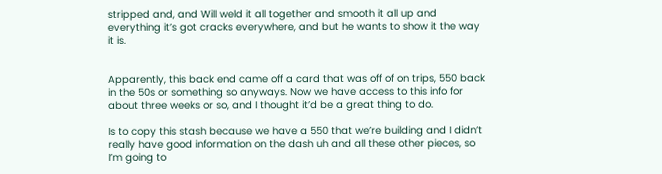stripped and, and Will weld it all together and smooth it all up and everything it’s got cracks everywhere, and but he wants to show it the way it is.


Apparently, this back end came off a card that was off of on trips, 550 back in the 50s or something so anyways. Now we have access to this info for about three weeks or so, and I thought it’d be a great thing to do.

Is to copy this stash because we have a 550 that we’re building and I didn’t really have good information on the dash uh and all these other pieces, so I’m going to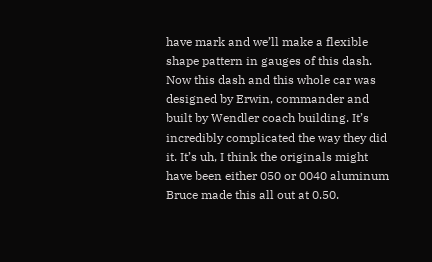have mark and we’ll make a flexible shape pattern in gauges of this dash. Now this dash and this whole car was designed by Erwin, commander and built by Wendler coach building. It’s incredibly complicated the way they did it. It’s uh, I think the originals might have been either 050 or 0040 aluminum Bruce made this all out at 0.50.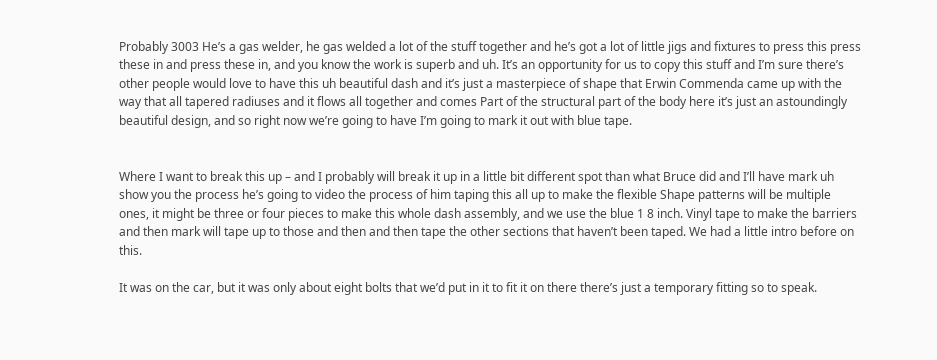Probably 3003 He’s a gas welder, he gas welded a lot of the stuff together and he’s got a lot of little jigs and fixtures to press this press these in and press these in, and you know the work is superb and uh. It’s an opportunity for us to copy this stuff and I’m sure there’s other people would love to have this uh beautiful dash and it’s just a masterpiece of shape that Erwin Commenda came up with the way that all tapered radiuses and it flows all together and comes Part of the structural part of the body here it’s just an astoundingly beautiful design, and so right now we’re going to have I’m going to mark it out with blue tape.


Where I want to break this up – and I probably will break it up in a little bit different spot than what Bruce did and I’ll have mark uh show you the process he’s going to video the process of him taping this all up to make the flexible Shape patterns will be multiple ones, it might be three or four pieces to make this whole dash assembly, and we use the blue 1 8 inch. Vinyl tape to make the barriers and then mark will tape up to those and then and then tape the other sections that haven’t been taped. We had a little intro before on this.

It was on the car, but it was only about eight bolts that we’d put in it to fit it on there there’s just a temporary fitting so to speak.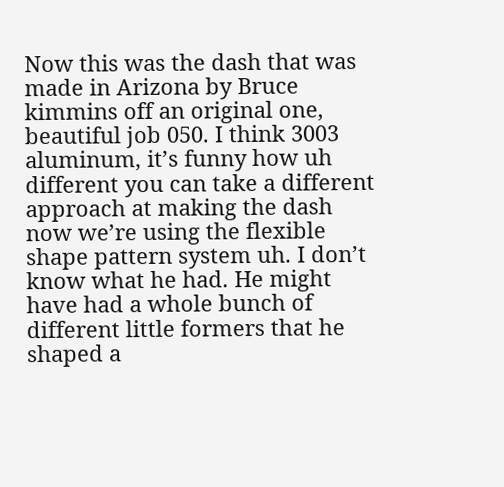Now this was the dash that was made in Arizona by Bruce kimmins off an original one, beautiful job 050. I think 3003 aluminum, it’s funny how uh different you can take a different approach at making the dash now we’re using the flexible shape pattern system uh. I don’t know what he had. He might have had a whole bunch of different little formers that he shaped a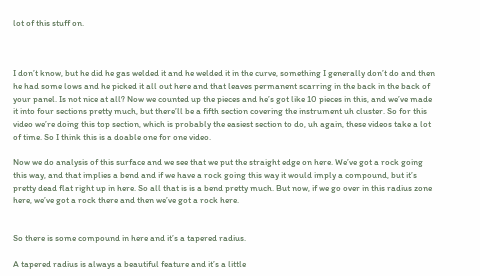lot of this stuff on.



I don’t know, but he did he gas welded it and he welded it in the curve, something I generally don’t do and then he had some lows and he picked it all out here and that leaves permanent scarring in the back in the back of your panel. Is not nice at all? Now we counted up the pieces and he’s got like 10 pieces in this, and we’ve made it into four sections pretty much, but there’ll be a fifth section covering the instrument uh cluster. So for this video we’re doing this top section, which is probably the easiest section to do, uh again, these videos take a lot of time. So I think this is a doable one for one video.

Now we do analysis of this surface and we see that we put the straight edge on here. We’ve got a rock going this way, and that implies a bend and if we have a rock going this way it would imply a compound, but it’s pretty dead flat right up in here. So all that is is a bend pretty much. But now, if we go over in this radius zone here, we’ve got a rock there and then we’ve got a rock here.


So there is some compound in here and it’s a tapered radius.

A tapered radius is always a beautiful feature and it’s a little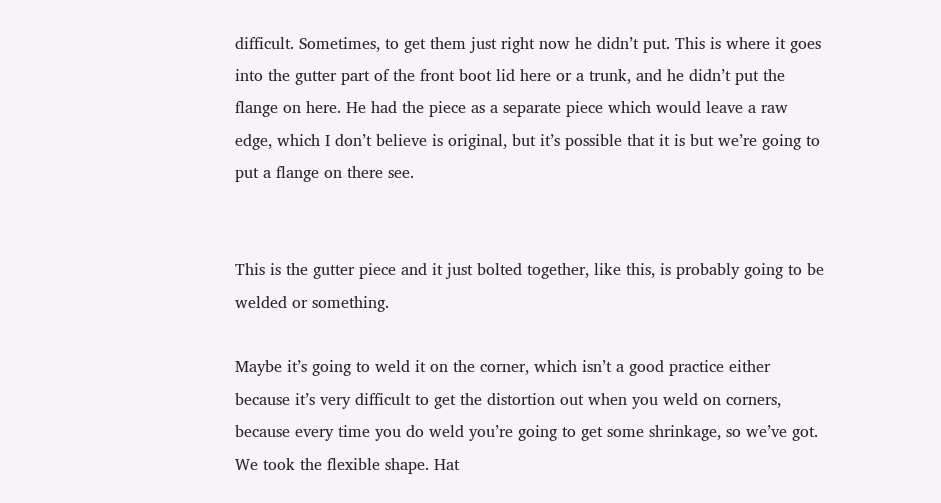difficult. Sometimes, to get them just right now he didn’t put. This is where it goes into the gutter part of the front boot lid here or a trunk, and he didn’t put the flange on here. He had the piece as a separate piece which would leave a raw edge, which I don’t believe is original, but it’s possible that it is but we’re going to put a flange on there see.


This is the gutter piece and it just bolted together, like this, is probably going to be welded or something.

Maybe it’s going to weld it on the corner, which isn’t a good practice either because it’s very difficult to get the distortion out when you weld on corners, because every time you do weld you’re going to get some shrinkage, so we’ve got. We took the flexible shape. Hat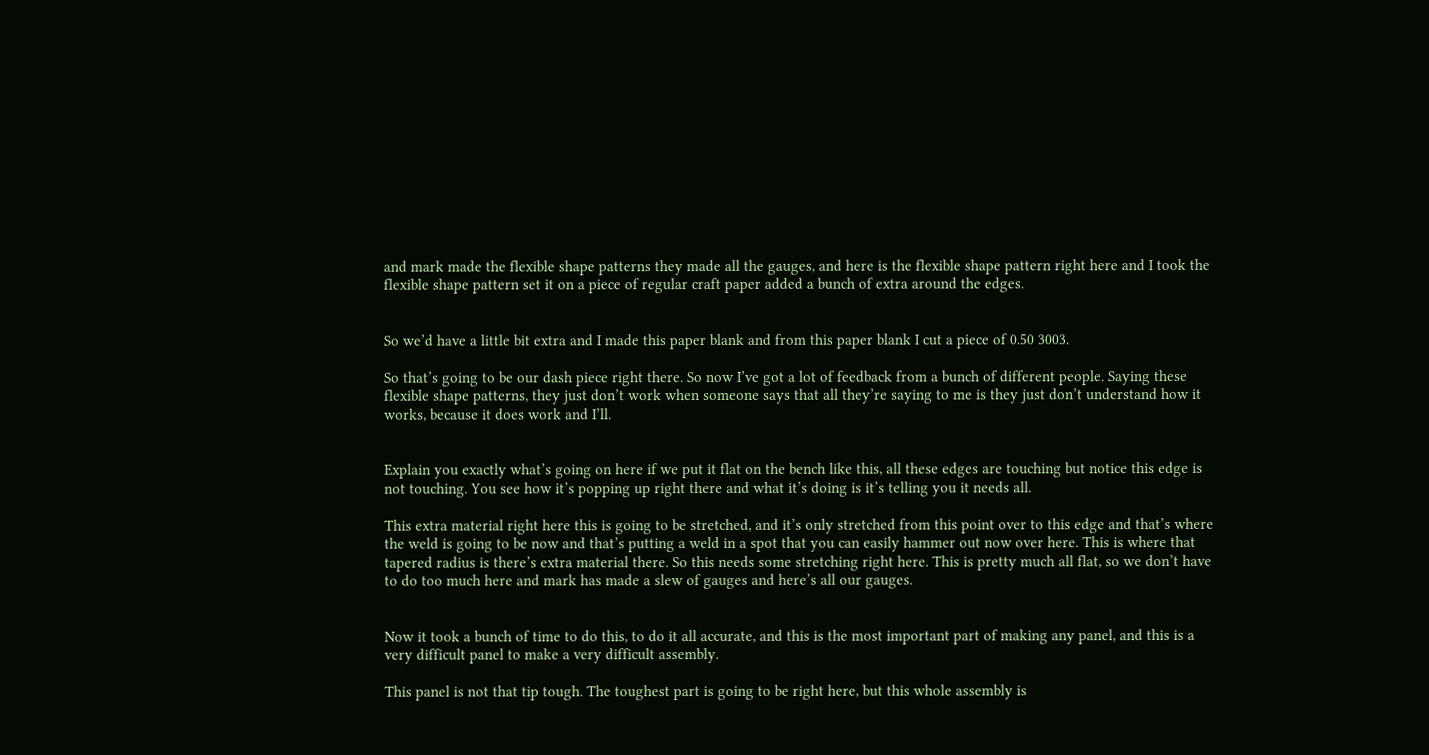and mark made the flexible shape patterns they made all the gauges, and here is the flexible shape pattern right here and I took the flexible shape pattern set it on a piece of regular craft paper added a bunch of extra around the edges.


So we’d have a little bit extra and I made this paper blank and from this paper blank I cut a piece of 0.50 3003.

So that’s going to be our dash piece right there. So now I’ve got a lot of feedback from a bunch of different people. Saying these flexible shape patterns, they just don’t work when someone says that all they’re saying to me is they just don’t understand how it works, because it does work and I’ll.


Explain you exactly what’s going on here if we put it flat on the bench like this, all these edges are touching but notice this edge is not touching. You see how it’s popping up right there and what it’s doing is it’s telling you it needs all.

This extra material right here this is going to be stretched, and it’s only stretched from this point over to this edge and that’s where the weld is going to be now and that’s putting a weld in a spot that you can easily hammer out now over here. This is where that tapered radius is there’s extra material there. So this needs some stretching right here. This is pretty much all flat, so we don’t have to do too much here and mark has made a slew of gauges and here’s all our gauges.


Now it took a bunch of time to do this, to do it all accurate, and this is the most important part of making any panel, and this is a very difficult panel to make a very difficult assembly.

This panel is not that tip tough. The toughest part is going to be right here, but this whole assembly is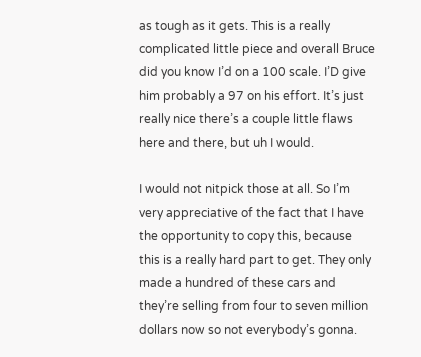as tough as it gets. This is a really complicated little piece and overall Bruce did you know I’d on a 100 scale. I’D give him probably a 97 on his effort. It’s just really nice there’s a couple little flaws here and there, but uh I would.

I would not nitpick those at all. So I’m very appreciative of the fact that I have the opportunity to copy this, because this is a really hard part to get. They only made a hundred of these cars and they’re selling from four to seven million dollars now so not everybody’s gonna.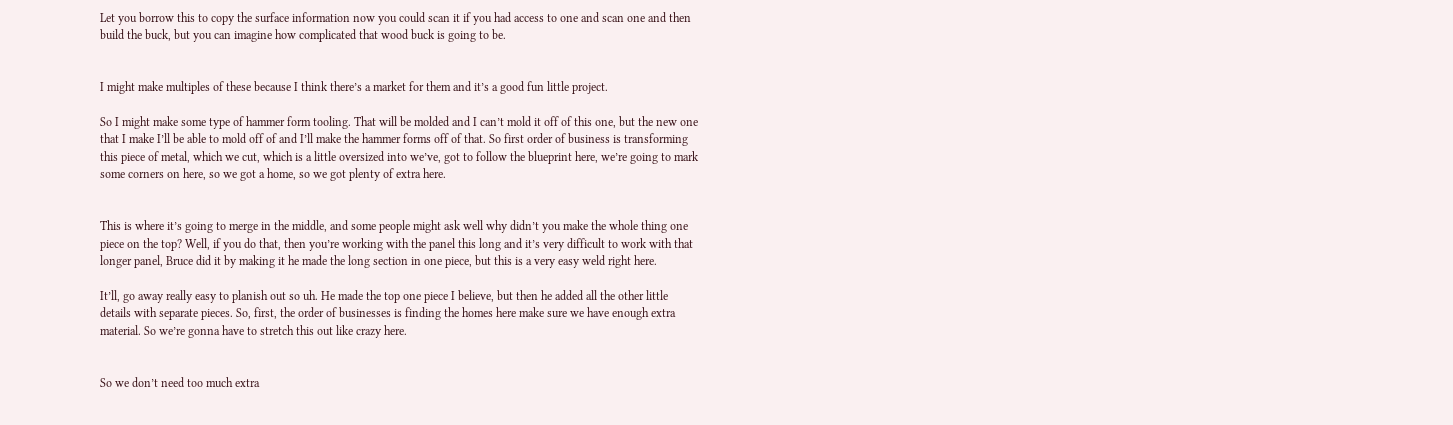Let you borrow this to copy the surface information now you could scan it if you had access to one and scan one and then build the buck, but you can imagine how complicated that wood buck is going to be.


I might make multiples of these because I think there’s a market for them and it’s a good fun little project.

So I might make some type of hammer form tooling. That will be molded and I can’t mold it off of this one, but the new one that I make I’ll be able to mold off of and I’ll make the hammer forms off of that. So first order of business is transforming this piece of metal, which we cut, which is a little oversized into we’ve, got to follow the blueprint here, we’re going to mark some corners on here, so we got a home, so we got plenty of extra here.


This is where it’s going to merge in the middle, and some people might ask well why didn’t you make the whole thing one piece on the top? Well, if you do that, then you’re working with the panel this long and it’s very difficult to work with that longer panel, Bruce did it by making it he made the long section in one piece, but this is a very easy weld right here.

It’ll, go away really easy to planish out so uh. He made the top one piece I believe, but then he added all the other little details with separate pieces. So, first, the order of businesses is finding the homes here make sure we have enough extra material. So we’re gonna have to stretch this out like crazy here.


So we don’t need too much extra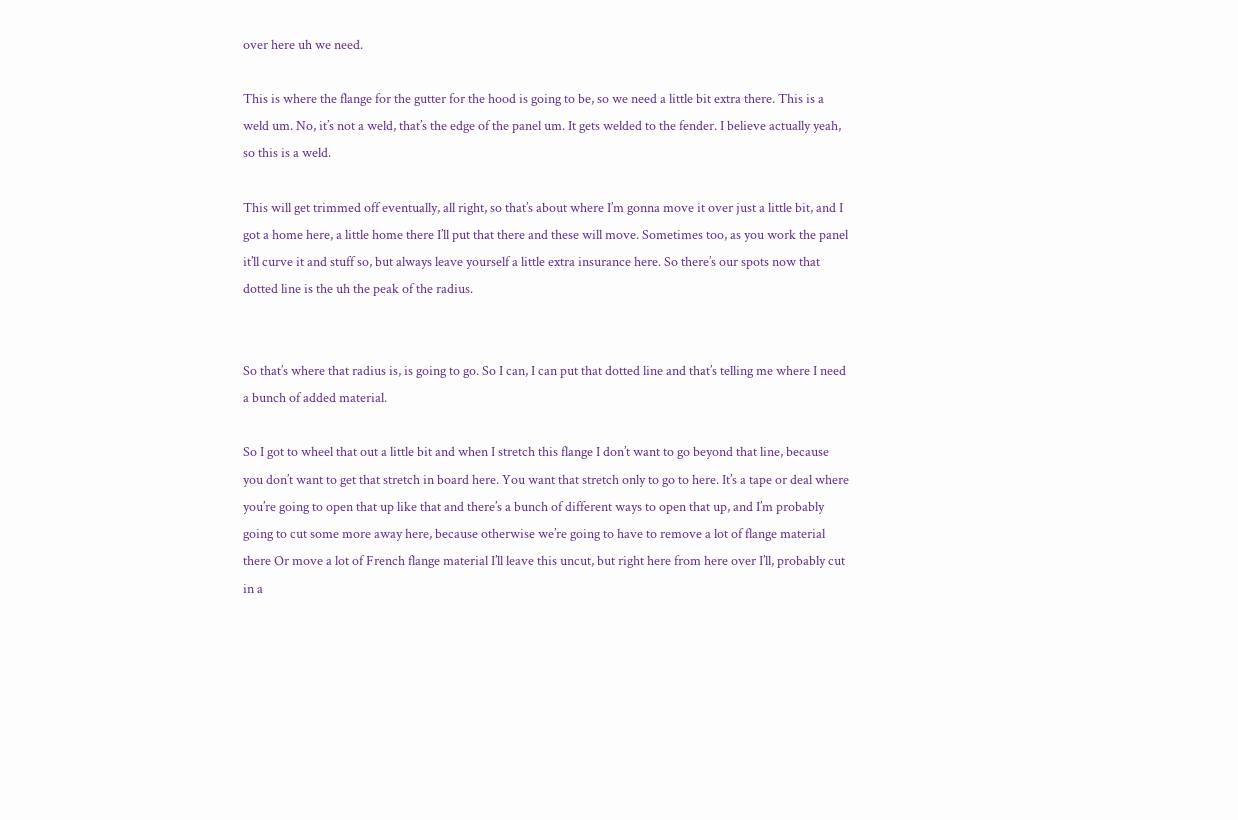over here uh we need.

This is where the flange for the gutter for the hood is going to be, so we need a little bit extra there. This is a weld um. No, it’s not a weld, that’s the edge of the panel um. It gets welded to the fender. I believe actually yeah, so this is a weld.

This will get trimmed off eventually, all right, so that’s about where I’m gonna move it over just a little bit, and I got a home here, a little home there I’ll put that there and these will move. Sometimes too, as you work the panel it’ll curve it and stuff so, but always leave yourself a little extra insurance here. So there’s our spots now that dotted line is the uh the peak of the radius.


So that’s where that radius is, is going to go. So I can, I can put that dotted line and that’s telling me where I need a bunch of added material.

So I got to wheel that out a little bit and when I stretch this flange I don’t want to go beyond that line, because you don’t want to get that stretch in board here. You want that stretch only to go to here. It’s a tape or deal where you’re going to open that up like that and there’s a bunch of different ways to open that up, and I’m probably going to cut some more away here, because otherwise we’re going to have to remove a lot of flange material there Or move a lot of French flange material I’ll leave this uncut, but right here from here over I’ll, probably cut in a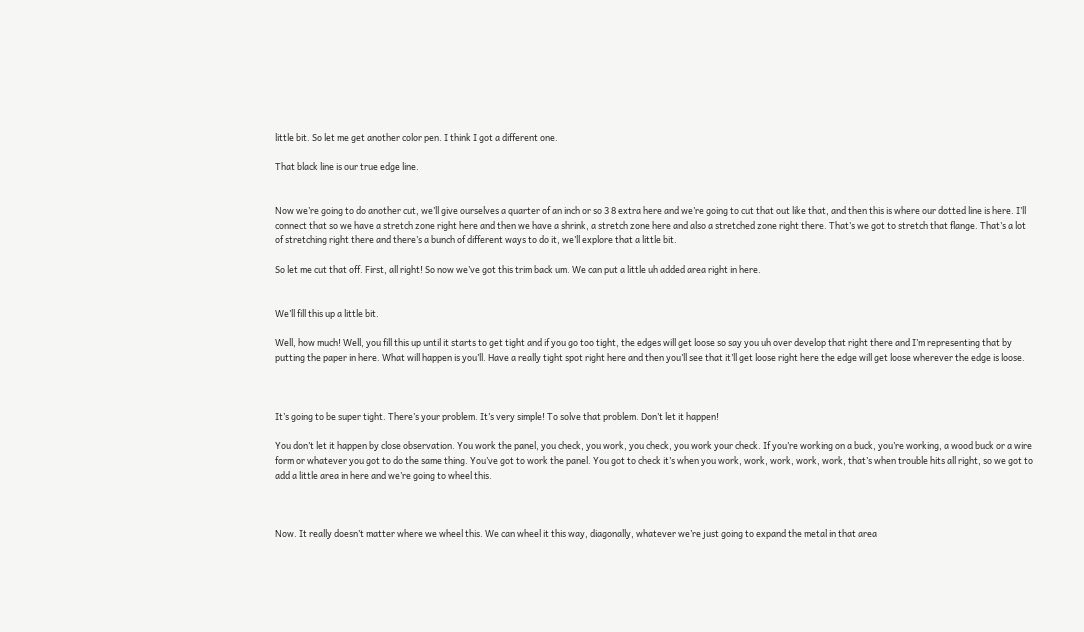little bit. So let me get another color pen. I think I got a different one.

That black line is our true edge line.


Now we’re going to do another cut, we’ll give ourselves a quarter of an inch or so 3 8 extra here and we’re going to cut that out like that, and then this is where our dotted line is here. I’ll connect that so we have a stretch zone right here and then we have a shrink, a stretch zone here and also a stretched zone right there. That’s we got to stretch that flange. That’s a lot of stretching right there and there’s a bunch of different ways to do it, we’ll explore that a little bit.

So let me cut that off. First, all right! So now we’ve got this trim back um. We can put a little uh added area right in here.


We’ll fill this up a little bit.

Well, how much! Well, you fill this up until it starts to get tight and if you go too tight, the edges will get loose so say you uh over develop that right there and I’m representing that by putting the paper in here. What will happen is you’ll. Have a really tight spot right here and then you’ll see that it’ll get loose right here the edge will get loose wherever the edge is loose.



It’s going to be super tight. There’s your problem. It’s very simple! To solve that problem. Don’t let it happen!

You don’t let it happen by close observation. You work the panel, you check, you work, you check, you work your check. If you’re working on a buck, you’re working, a wood buck or a wire form or whatever you got to do the same thing. You’ve got to work the panel. You got to check it’s when you work, work, work, work, work, that’s when trouble hits all right, so we got to add a little area in here and we’re going to wheel this.



Now. It really doesn’t matter where we wheel this. We can wheel it this way, diagonally, whatever we’re just going to expand the metal in that area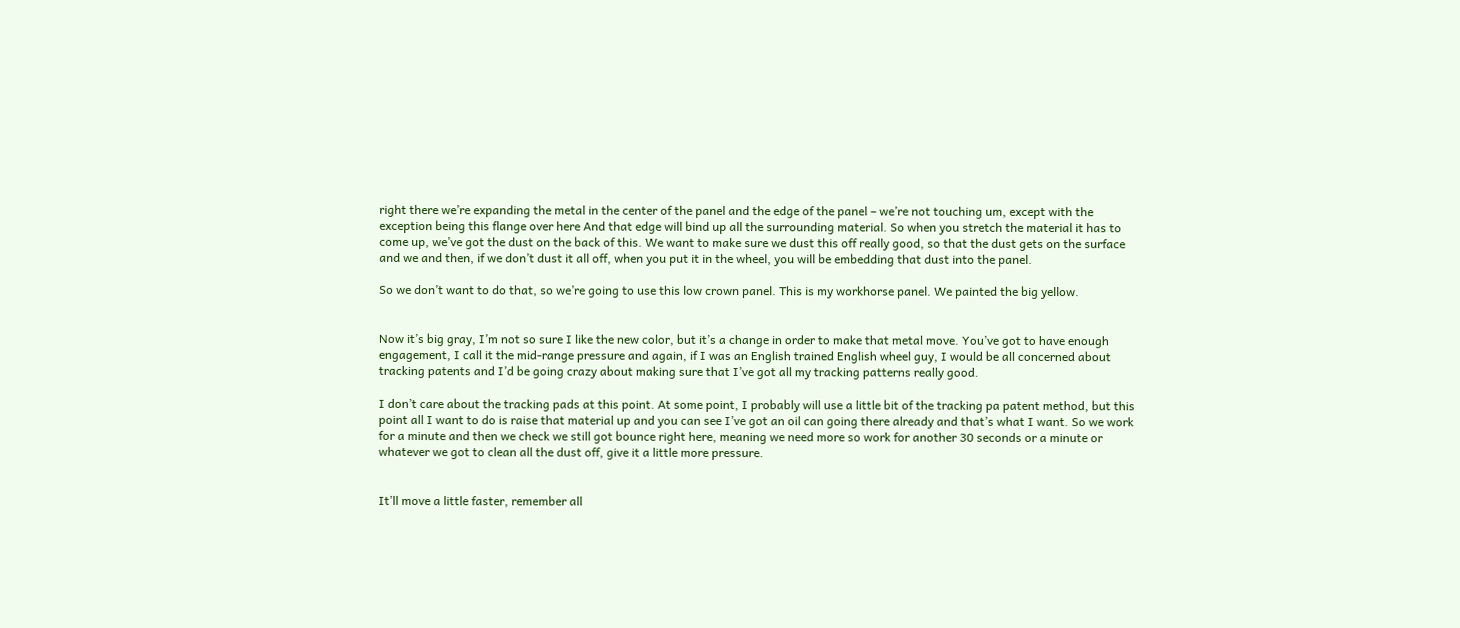right there we’re expanding the metal in the center of the panel and the edge of the panel – we’re not touching um, except with the exception being this flange over here And that edge will bind up all the surrounding material. So when you stretch the material it has to come up, we’ve got the dust on the back of this. We want to make sure we dust this off really good, so that the dust gets on the surface and we and then, if we don’t dust it all off, when you put it in the wheel, you will be embedding that dust into the panel.

So we don’t want to do that, so we’re going to use this low crown panel. This is my workhorse panel. We painted the big yellow.


Now it’s big gray, I’m not so sure I like the new color, but it’s a change in order to make that metal move. You’ve got to have enough engagement, I call it the mid-range pressure and again, if I was an English trained English wheel guy, I would be all concerned about tracking patents and I’d be going crazy about making sure that I’ve got all my tracking patterns really good.

I don’t care about the tracking pads at this point. At some point, I probably will use a little bit of the tracking pa patent method, but this point all I want to do is raise that material up and you can see I’ve got an oil can going there already and that’s what I want. So we work for a minute and then we check we still got bounce right here, meaning we need more so work for another 30 seconds or a minute or whatever we got to clean all the dust off, give it a little more pressure.


It’ll move a little faster, remember all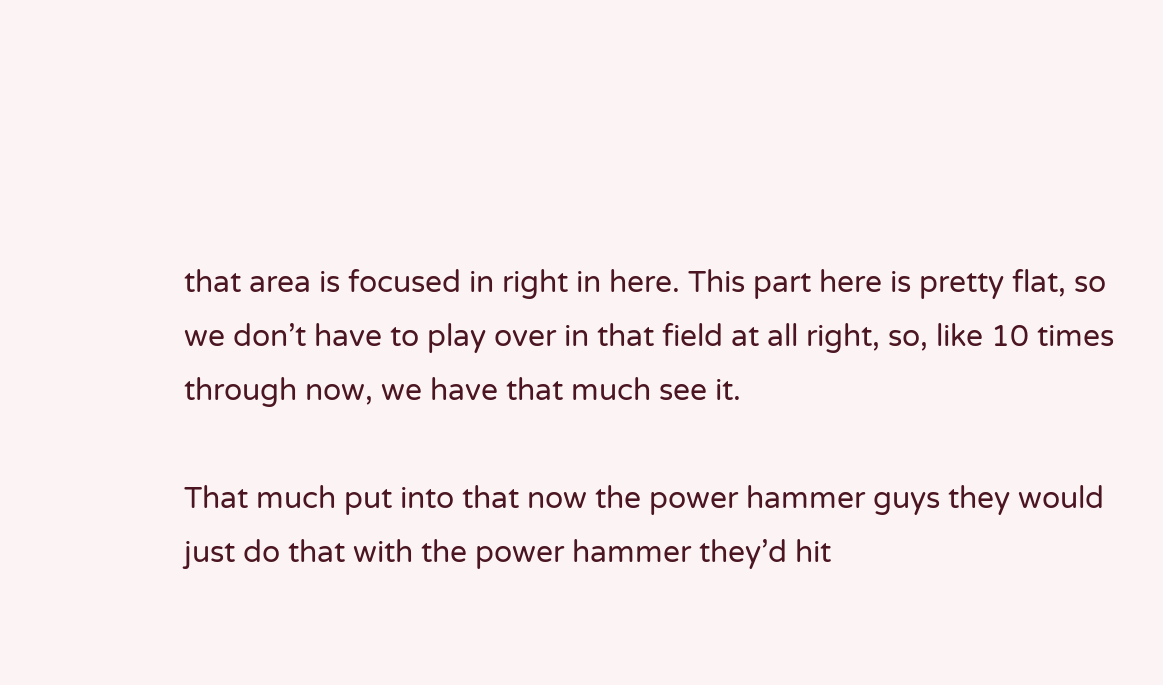that area is focused in right in here. This part here is pretty flat, so we don’t have to play over in that field at all right, so, like 10 times through now, we have that much see it.

That much put into that now the power hammer guys they would just do that with the power hammer they’d hit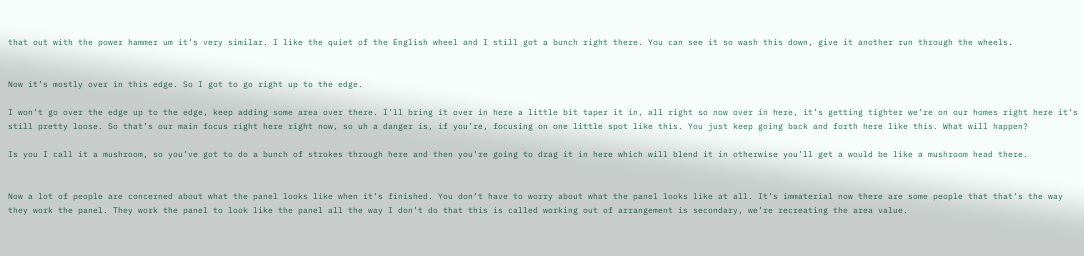that out with the power hammer um it’s very similar. I like the quiet of the English wheel and I still got a bunch right there. You can see it so wash this down, give it another run through the wheels.


Now it’s mostly over in this edge. So I got to go right up to the edge.

I won’t go over the edge up to the edge, keep adding some area over there. I’ll bring it over in here a little bit taper it in, all right so now over in here, it’s getting tighter we’re on our homes right here it’s still pretty loose. So that’s our main focus right here right now, so uh a danger is, if you’re, focusing on one little spot like this. You just keep going back and forth here like this. What will happen?

Is you I call it a mushroom, so you’ve got to do a bunch of strokes through here and then you’re going to drag it in here which will blend it in otherwise you’ll get a would be like a mushroom head there.


Now a lot of people are concerned about what the panel looks like when it’s finished. You don’t have to worry about what the panel looks like at all. It’s immaterial now there are some people that that’s the way they work the panel. They work the panel to look like the panel all the way I don’t do that this is called working out of arrangement is secondary, we’re recreating the area value.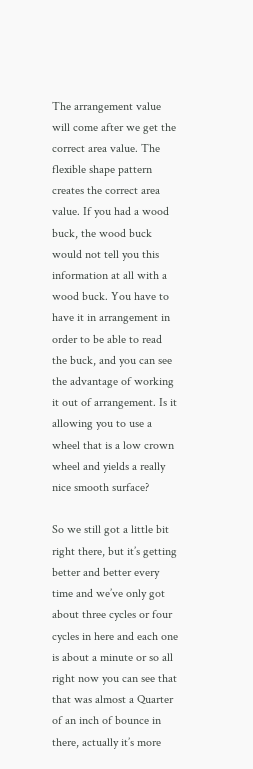The arrangement value will come after we get the correct area value. The flexible shape pattern creates the correct area value. If you had a wood buck, the wood buck would not tell you this information at all with a wood buck. You have to have it in arrangement in order to be able to read the buck, and you can see the advantage of working it out of arrangement. Is it allowing you to use a wheel that is a low crown wheel and yields a really nice smooth surface?

So we still got a little bit right there, but it’s getting better and better every time and we’ve only got about three cycles or four cycles in here and each one is about a minute or so all right now you can see that that was almost a Quarter of an inch of bounce in there, actually it’s more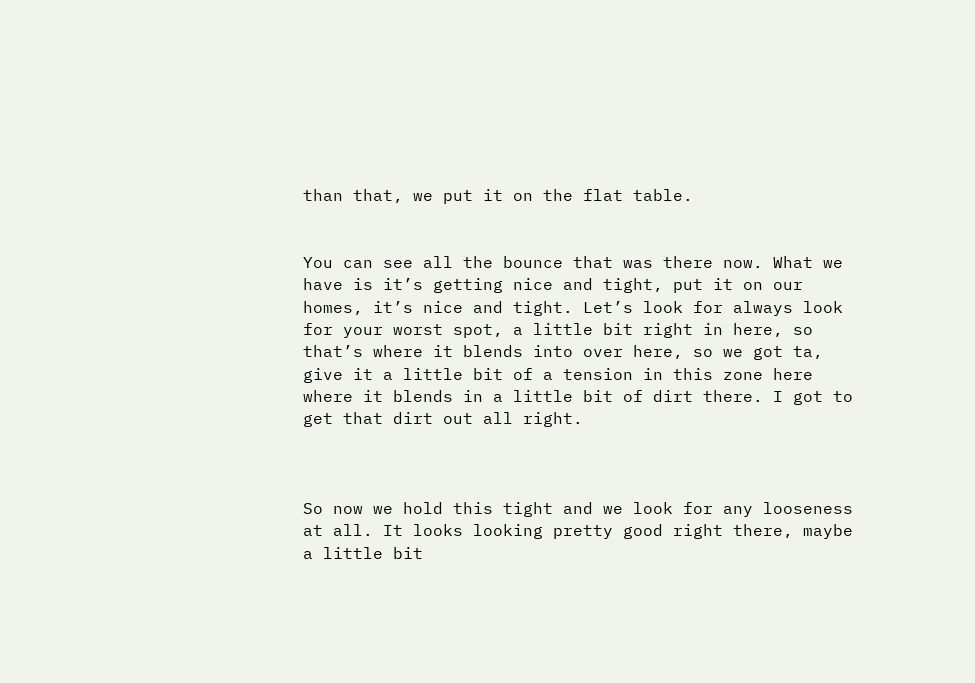than that, we put it on the flat table.


You can see all the bounce that was there now. What we have is it’s getting nice and tight, put it on our homes, it’s nice and tight. Let’s look for always look for your worst spot, a little bit right in here, so that’s where it blends into over here, so we got ta, give it a little bit of a tension in this zone here where it blends in a little bit of dirt there. I got to get that dirt out all right.



So now we hold this tight and we look for any looseness at all. It looks looking pretty good right there, maybe a little bit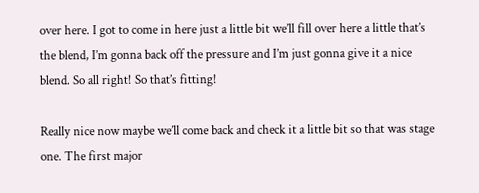over here. I got to come in here just a little bit we’ll fill over here a little that’s the blend, I’m gonna back off the pressure and I’m just gonna give it a nice blend. So all right! So that’s fitting!

Really nice now maybe we’ll come back and check it a little bit so that was stage one. The first major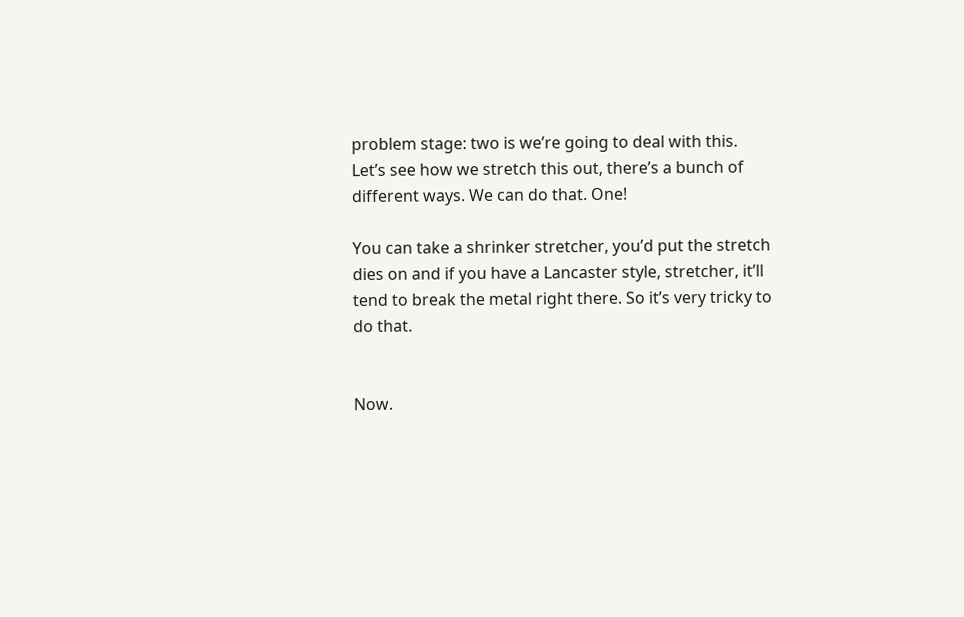problem stage: two is we’re going to deal with this. Let’s see how we stretch this out, there’s a bunch of different ways. We can do that. One!

You can take a shrinker stretcher, you’d put the stretch dies on and if you have a Lancaster style, stretcher, it’ll tend to break the metal right there. So it’s very tricky to do that.


Now.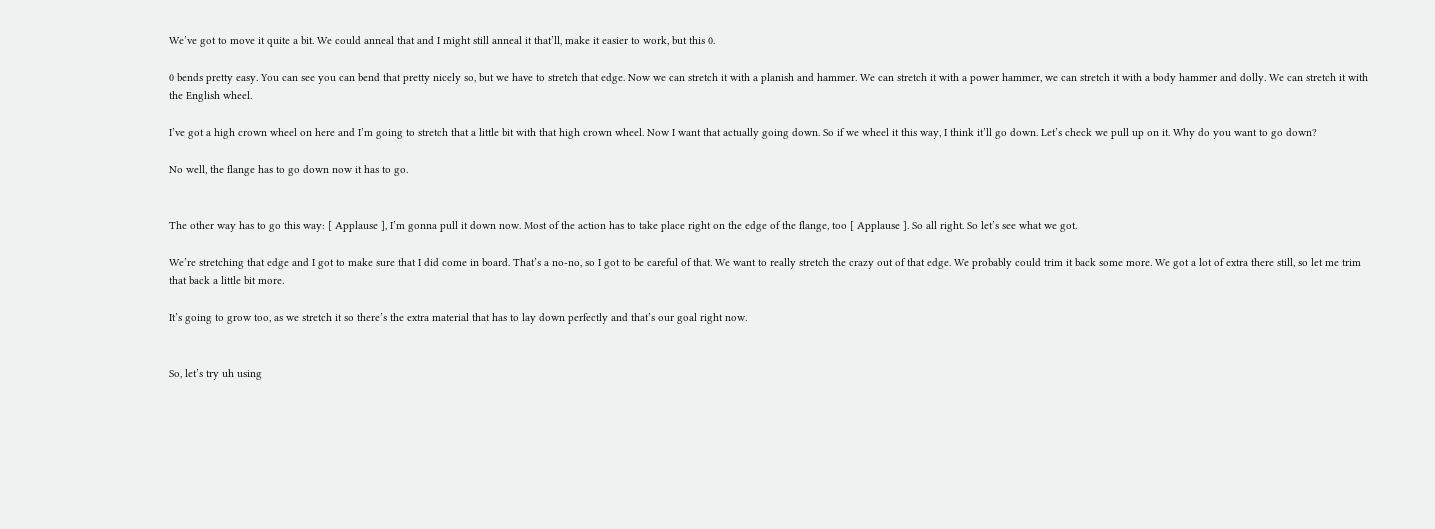We’ve got to move it quite a bit. We could anneal that and I might still anneal it that’ll, make it easier to work, but this 0.

0 bends pretty easy. You can see you can bend that pretty nicely so, but we have to stretch that edge. Now we can stretch it with a planish and hammer. We can stretch it with a power hammer, we can stretch it with a body hammer and dolly. We can stretch it with the English wheel.

I’ve got a high crown wheel on here and I’m going to stretch that a little bit with that high crown wheel. Now I want that actually going down. So if we wheel it this way, I think it’ll go down. Let’s check we pull up on it. Why do you want to go down?

No well, the flange has to go down now it has to go.


The other way has to go this way: [ Applause ], I’m gonna pull it down now. Most of the action has to take place right on the edge of the flange, too [ Applause ]. So all right. So let’s see what we got.

We’re stretching that edge and I got to make sure that I did come in board. That’s a no-no, so I got to be careful of that. We want to really stretch the crazy out of that edge. We probably could trim it back some more. We got a lot of extra there still, so let me trim that back a little bit more.

It’s going to grow too, as we stretch it so there’s the extra material that has to lay down perfectly and that’s our goal right now.


So, let’s try uh using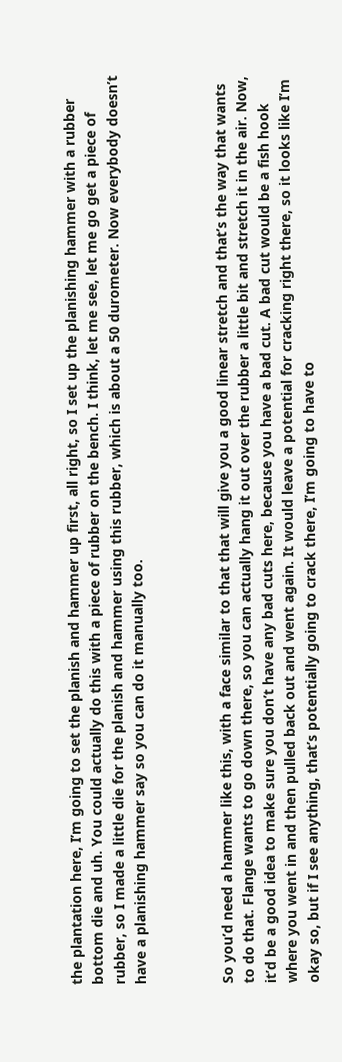the plantation here, I’m going to set the planish and hammer up first, all right, so I set up the planishing hammer with a rubber bottom die and uh. You could actually do this with a piece of rubber on the bench. I think, let me see, let me go get a piece of rubber, so I made a little die for the planish and hammer using this rubber, which is about a 50 durometer. Now everybody doesn’t have a planishing hammer say so you can do it manually too.



So you’d need a hammer like this, with a face similar to that that will give you a good linear stretch and that’s the way that wants to do that. Flange wants to go down there, so you can actually hang it out over the rubber a little bit and stretch it in the air. Now, it’d be a good idea to make sure you don’t have any bad cuts here, because you have a bad cut. A bad cut would be a fish hook where you went in and then pulled back out and went again. It would leave a potential for cracking right there, so it looks like I’m okay so, but if I see anything, that’s potentially going to crack there, I’m going to have to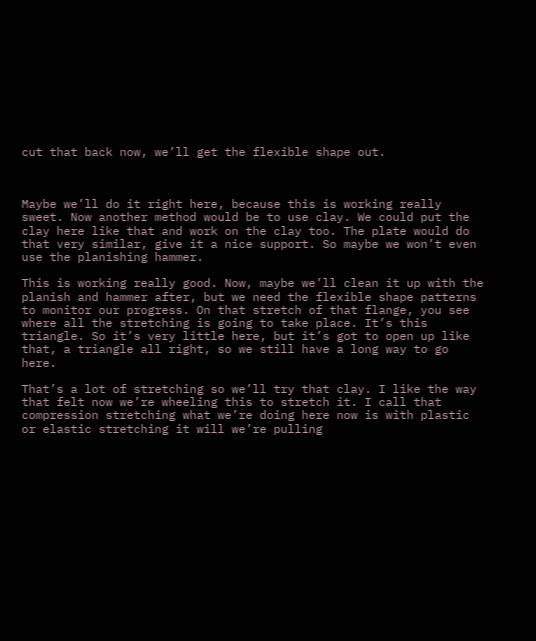cut that back now, we’ll get the flexible shape out.



Maybe we’ll do it right here, because this is working really sweet. Now another method would be to use clay. We could put the clay here like that and work on the clay too. The plate would do that very similar, give it a nice support. So maybe we won’t even use the planishing hammer.

This is working really good. Now, maybe we’ll clean it up with the planish and hammer after, but we need the flexible shape patterns to monitor our progress. On that stretch of that flange, you see where all the stretching is going to take place. It’s this triangle. So it’s very little here, but it’s got to open up like that, a triangle all right, so we still have a long way to go here.

That’s a lot of stretching so we’ll try that clay. I like the way that felt now we’re wheeling this to stretch it. I call that compression stretching what we’re doing here now is with plastic or elastic stretching it will we’re pulling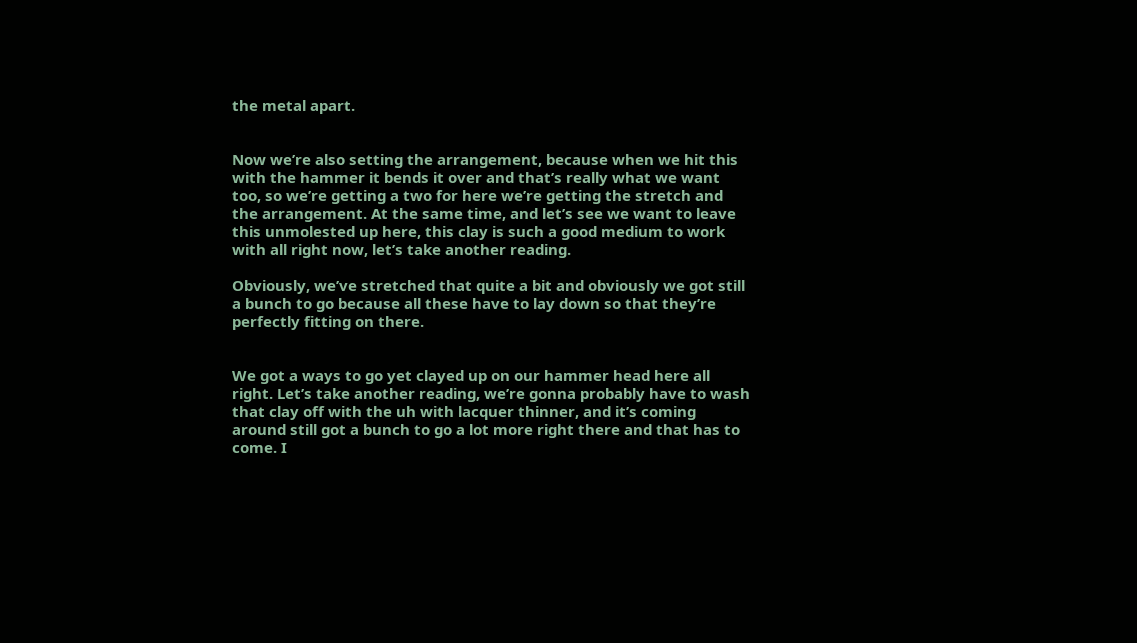the metal apart.


Now we’re also setting the arrangement, because when we hit this with the hammer it bends it over and that’s really what we want too, so we’re getting a two for here we’re getting the stretch and the arrangement. At the same time, and let’s see we want to leave this unmolested up here, this clay is such a good medium to work with all right now, let’s take another reading.

Obviously, we’ve stretched that quite a bit and obviously we got still a bunch to go because all these have to lay down so that they’re perfectly fitting on there.


We got a ways to go yet clayed up on our hammer head here all right. Let’s take another reading, we’re gonna probably have to wash that clay off with the uh with lacquer thinner, and it’s coming around still got a bunch to go a lot more right there and that has to come. I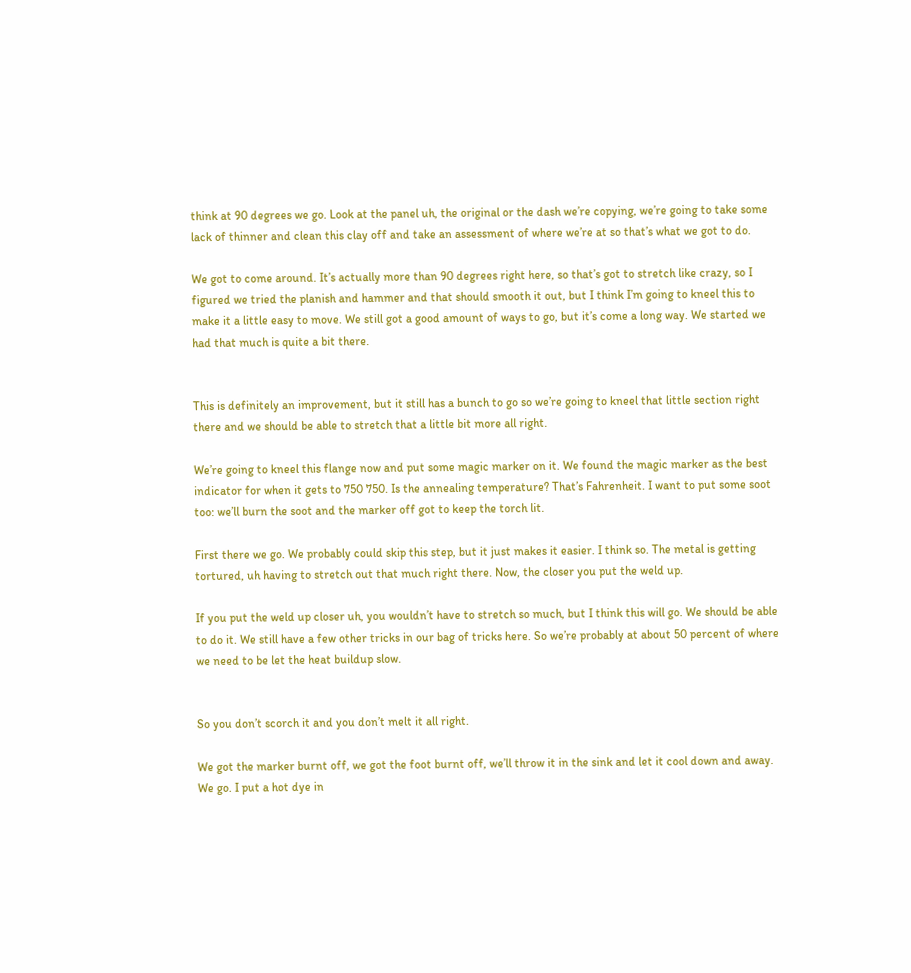think at 90 degrees we go. Look at the panel uh, the original or the dash we’re copying, we’re going to take some lack of thinner and clean this clay off and take an assessment of where we’re at so that’s what we got to do.

We got to come around. It’s actually more than 90 degrees right here, so that’s got to stretch like crazy, so I figured we tried the planish and hammer and that should smooth it out, but I think I’m going to kneel this to make it a little easy to move. We still got a good amount of ways to go, but it’s come a long way. We started we had that much is quite a bit there.


This is definitely an improvement, but it still has a bunch to go so we’re going to kneel that little section right there and we should be able to stretch that a little bit more all right.

We’re going to kneel this flange now and put some magic marker on it. We found the magic marker as the best indicator for when it gets to 750 750. Is the annealing temperature? That’s Fahrenheit. I want to put some soot too: we’ll burn the soot and the marker off got to keep the torch lit.

First there we go. We probably could skip this step, but it just makes it easier. I think so. The metal is getting tortured, uh having to stretch out that much right there. Now, the closer you put the weld up.

If you put the weld up closer uh, you wouldn’t have to stretch so much, but I think this will go. We should be able to do it. We still have a few other tricks in our bag of tricks here. So we’re probably at about 50 percent of where we need to be let the heat buildup slow.


So you don’t scorch it and you don’t melt it all right.

We got the marker burnt off, we got the foot burnt off, we’ll throw it in the sink and let it cool down and away. We go. I put a hot dye in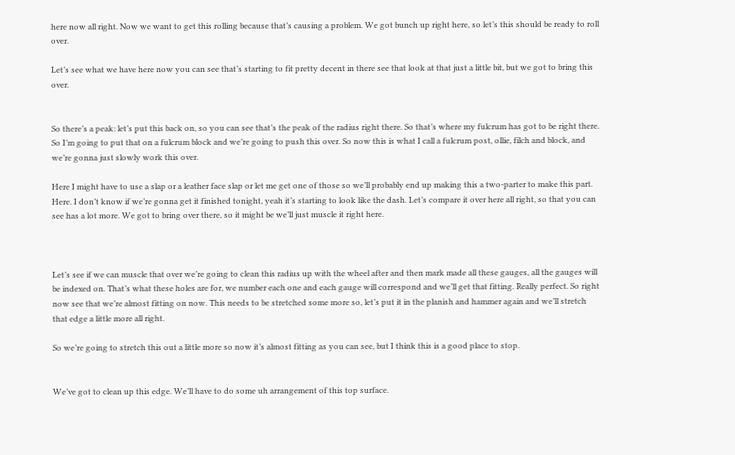here now all right. Now we want to get this rolling because that’s causing a problem. We got bunch up right here, so let’s this should be ready to roll over.

Let’s see what we have here now you can see that’s starting to fit pretty decent in there see that look at that just a little bit, but we got to bring this over.


So there’s a peak: let’s put this back on, so you can see that’s the peak of the radius right there. So that’s where my fulcrum has got to be right there. So I’m going to put that on a fulcrum block and we’re going to push this over. So now this is what I call a fulcrum post, ollie, filch and block, and we’re gonna just slowly work this over.

Here I might have to use a slap or a leather face slap or let me get one of those so we’ll probably end up making this a two-parter to make this part. Here. I don’t know if we’re gonna get it finished tonight, yeah it’s starting to look like the dash. Let’s compare it over here all right, so that you can see has a lot more. We got to bring over there, so it might be we’ll just muscle it right here.



Let’s see if we can muscle that over we’re going to clean this radius up with the wheel after and then mark made all these gauges, all the gauges will be indexed on. That’s what these holes are for, we number each one and each gauge will correspond and we’ll get that fitting. Really perfect. So right now see that we’re almost fitting on now. This needs to be stretched some more so, let’s put it in the planish and hammer again and we’ll stretch that edge a little more all right.

So we’re going to stretch this out a little more so now it’s almost fitting as you can see, but I think this is a good place to stop.


We’ve got to clean up this edge. We’ll have to do some uh arrangement of this top surface.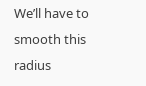We’ll have to smooth this radius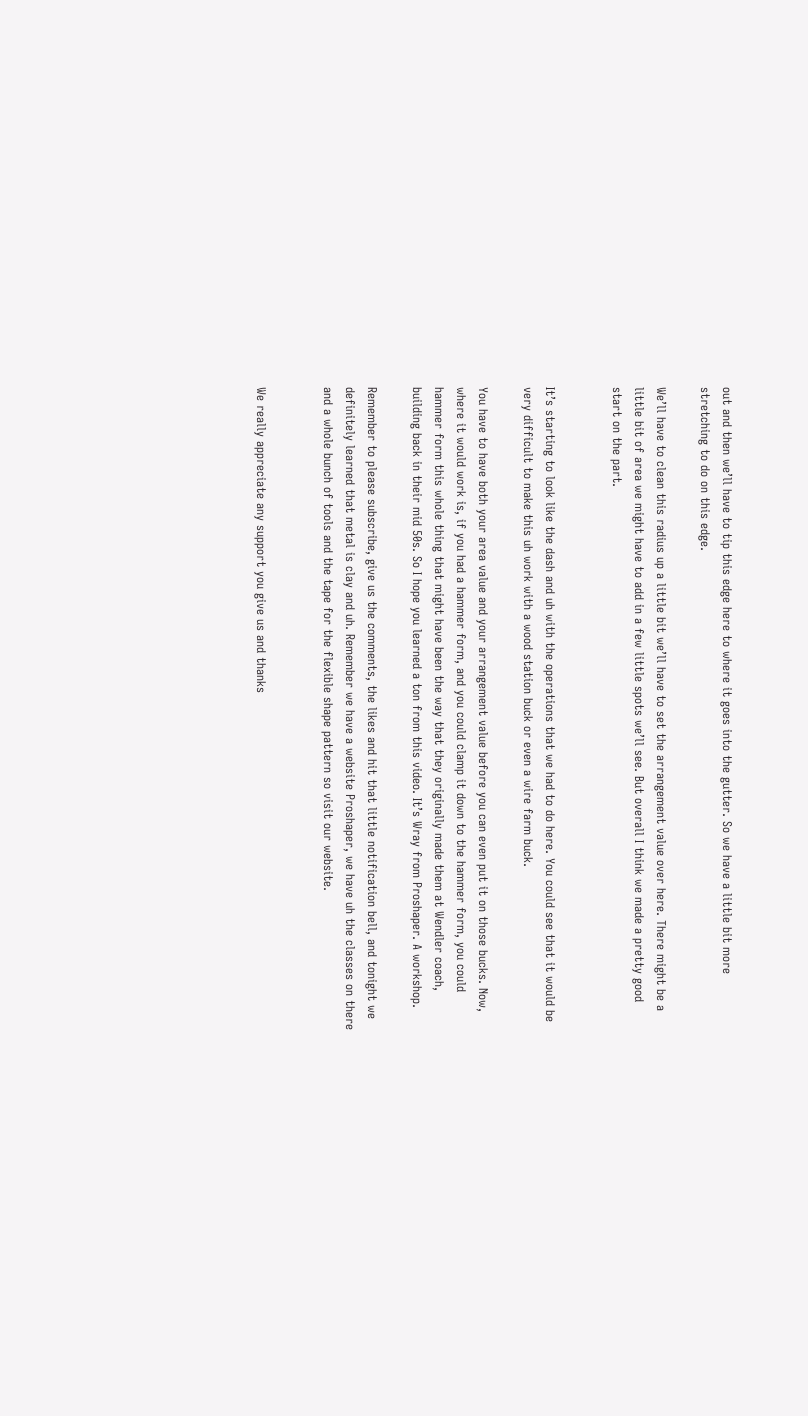out and then we’ll have to tip this edge here to where it goes into the gutter. So we have a little bit more stretching to do on this edge.

We’ll have to clean this radius up a little bit we’ll have to set the arrangement value over here. There might be a little bit of area we might have to add in a few little spots we’ll see. But overall I think we made a pretty good start on the part.


It’s starting to look like the dash and uh with the operations that we had to do here. You could see that it would be very difficult to make this uh work with a wood station buck or even a wire farm buck.

You have to have both your area value and your arrangement value before you can even put it on those bucks. Now, where it would work is, if you had a hammer form, and you could clamp it down to the hammer form, you could hammer form this whole thing that might have been the way that they originally made them at Wendler coach, building back in their mid 50s. So I hope you learned a ton from this video. It’s Wray from Proshaper. A workshop.

Remember to please subscribe, give us the comments, the likes and hit that little notification bell, and tonight we definitely learned that metal is clay and uh. Remember we have a website Proshaper, we have uh the classes on there and a whole bunch of tools and the tape for the flexible shape pattern so visit our website.


We really appreciate any support you give us and thanks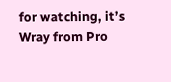for watching, it’s Wray from Pro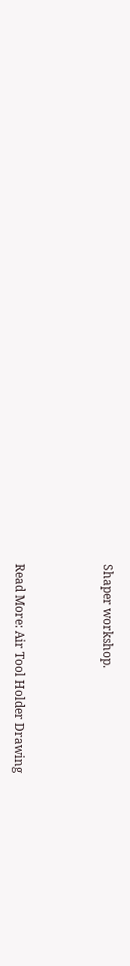Shaper workshop.



Read More: Air Tool Holder Drawing